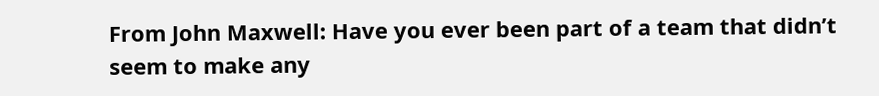From John Maxwell: Have you ever been part of a team that didn’t seem to make any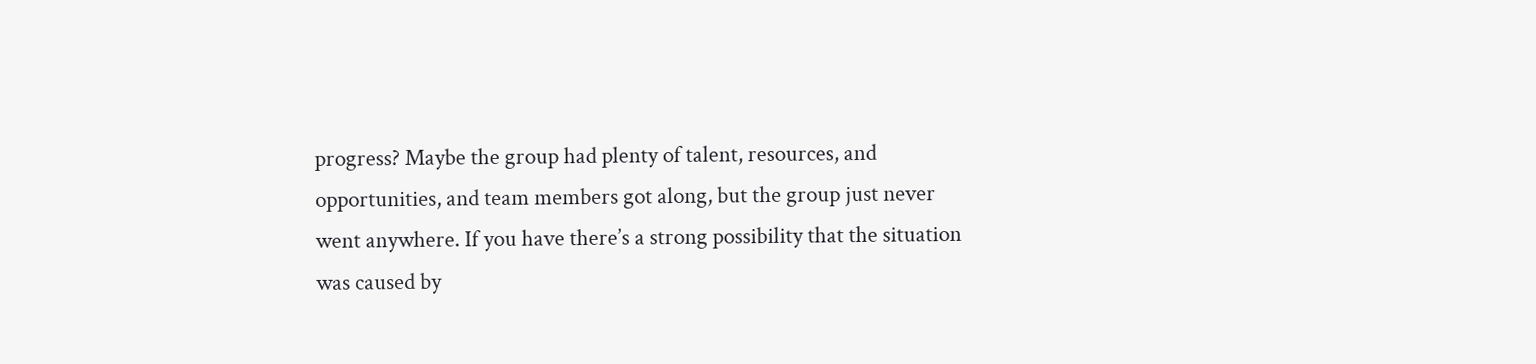progress? Maybe the group had plenty of talent, resources, and opportunities, and team members got along, but the group just never went anywhere. If you have there’s a strong possibility that the situation was caused by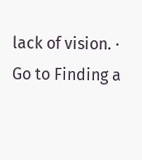lack of vision. · Go to Finding a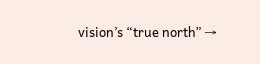vision’s “true north” →